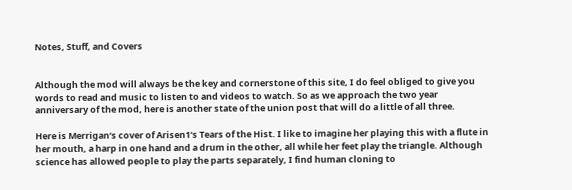Notes, Stuff, and Covers


Although the mod will always be the key and cornerstone of this site, I do feel obliged to give you words to read and music to listen to and videos to watch. So as we approach the two year anniversary of the mod, here is another state of the union post that will do a little of all three.

Here is Merrigan‘s cover of Arisen1‘s Tears of the Hist. I like to imagine her playing this with a flute in her mouth, a harp in one hand and a drum in the other, all while her feet play the triangle. Although science has allowed people to play the parts separately, I find human cloning to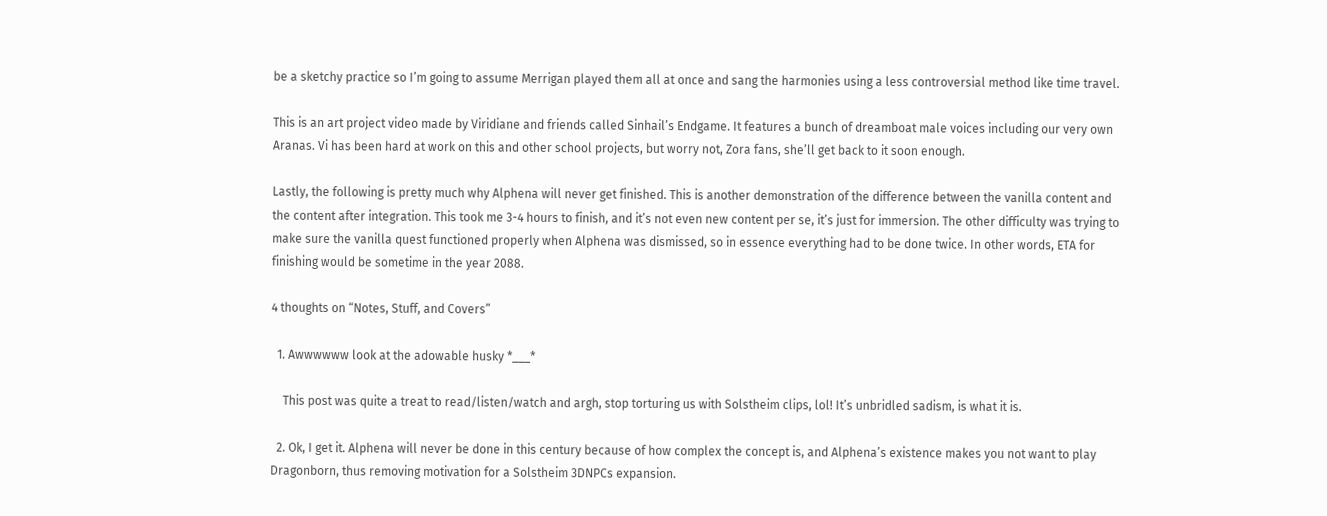be a sketchy practice so I’m going to assume Merrigan played them all at once and sang the harmonies using a less controversial method like time travel.

This is an art project video made by Viridiane and friends called Sinhail’s Endgame. It features a bunch of dreamboat male voices including our very own Aranas. Vi has been hard at work on this and other school projects, but worry not, Zora fans, she’ll get back to it soon enough.

Lastly, the following is pretty much why Alphena will never get finished. This is another demonstration of the difference between the vanilla content and the content after integration. This took me 3-4 hours to finish, and it’s not even new content per se, it’s just for immersion. The other difficulty was trying to make sure the vanilla quest functioned properly when Alphena was dismissed, so in essence everything had to be done twice. In other words, ETA for finishing would be sometime in the year 2088.

4 thoughts on “Notes, Stuff, and Covers”

  1. Awwwwww look at the adowable husky *___*

    This post was quite a treat to read/listen/watch and argh, stop torturing us with Solstheim clips, lol! It’s unbridled sadism, is what it is.

  2. Ok, I get it. Alphena will never be done in this century because of how complex the concept is, and Alphena’s existence makes you not want to play Dragonborn, thus removing motivation for a Solstheim 3DNPCs expansion.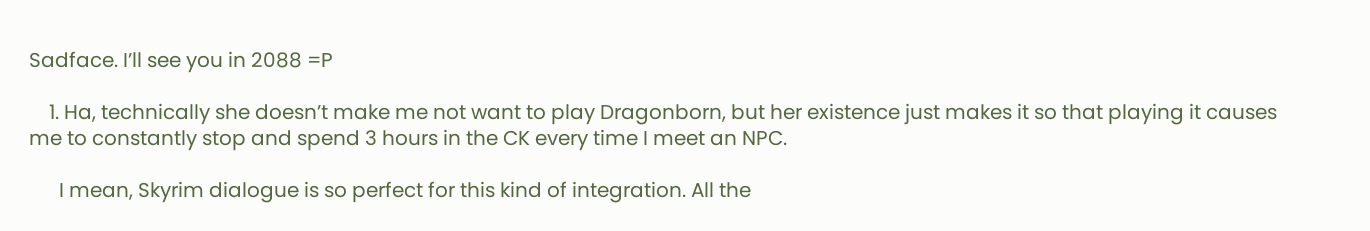Sadface. I’ll see you in 2088 =P

    1. Ha, technically she doesn’t make me not want to play Dragonborn, but her existence just makes it so that playing it causes me to constantly stop and spend 3 hours in the CK every time I meet an NPC.

      I mean, Skyrim dialogue is so perfect for this kind of integration. All the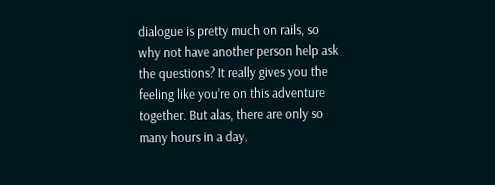dialogue is pretty much on rails, so why not have another person help ask the questions? It really gives you the feeling like you’re on this adventure together. But alas, there are only so many hours in a day.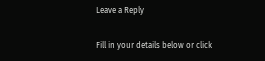Leave a Reply

Fill in your details below or click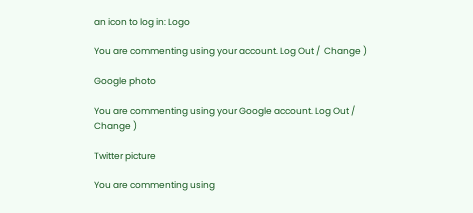an icon to log in: Logo

You are commenting using your account. Log Out /  Change )

Google photo

You are commenting using your Google account. Log Out /  Change )

Twitter picture

You are commenting using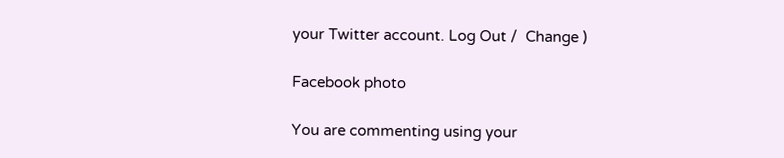your Twitter account. Log Out /  Change )

Facebook photo

You are commenting using your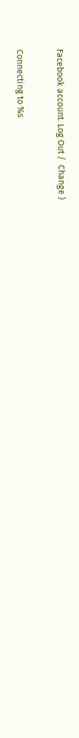Facebook account. Log Out /  Change )

Connecting to %s